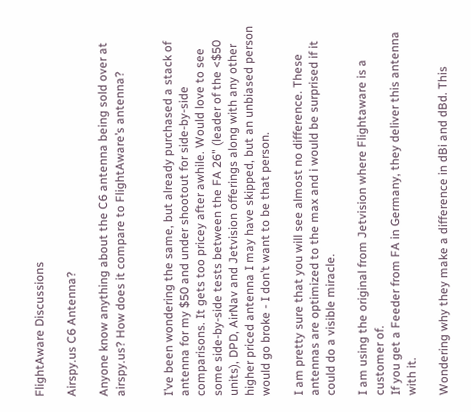FlightAware Discussions

Airspy.us C6 Antenna?

Anyone know anything about the C6 antenna being sold over at airspy.us? How does it compare to FlightAware’s antenna?


I’ve been wondering the same, but already purchased a stack of antenna for my $50 and under shootout for side-by-side comparisons. It gets too pricey after awhile. Would love to see some side-by-side tests between the FA 26" (leader of the <$50 units), DPD, AirNav and Jetvision offerings along with any other higher priced antenna I may have skipped, but an unbiased person would go broke - I don’t want to be that person.

I am pretty sure that you will see almost no difference. These antennas are optimized to the max and i would be surprised if it could do a visible miracle.

I am using the original from Jetvision where Flightaware is a customer of.
If you get a Feeder from FA in Germany, they deliver this antenna with it.

Wondering why they make a difference in dBi and dBd. This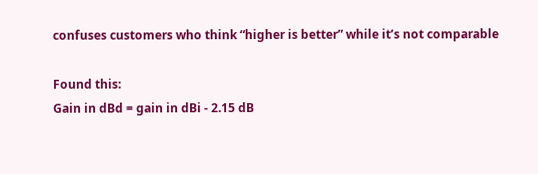confuses customers who think “higher is better” while it’s not comparable

Found this:
Gain in dBd = gain in dBi - 2.15 dB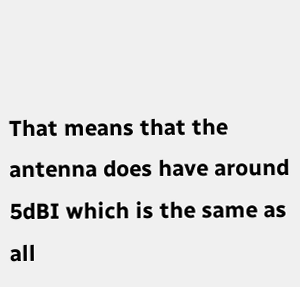That means that the antenna does have around 5dBI which is the same as all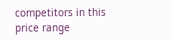competitors in this price range